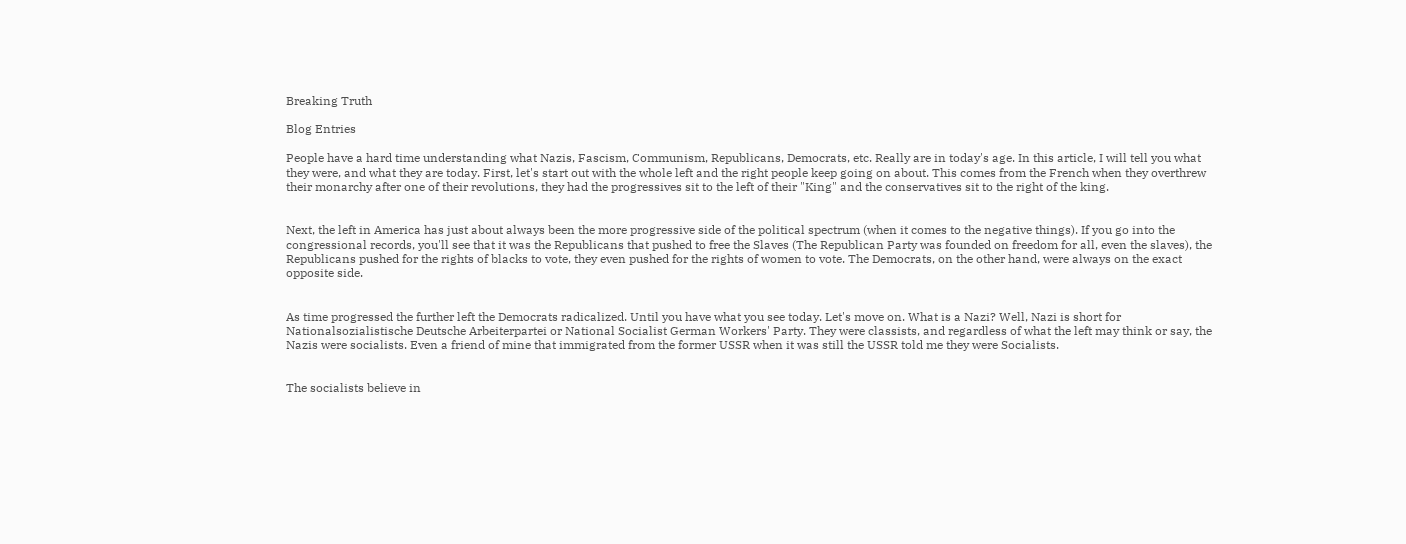Breaking Truth

Blog Entries

People have a hard time understanding what Nazis, Fascism, Communism, Republicans, Democrats, etc. Really are in today's age. In this article, I will tell you what they were, and what they are today. First, let's start out with the whole left and the right people keep going on about. This comes from the French when they overthrew their monarchy after one of their revolutions, they had the progressives sit to the left of their "King" and the conservatives sit to the right of the king.


Next, the left in America has just about always been the more progressive side of the political spectrum (when it comes to the negative things). If you go into the congressional records, you'll see that it was the Republicans that pushed to free the Slaves (The Republican Party was founded on freedom for all, even the slaves), the Republicans pushed for the rights of blacks to vote, they even pushed for the rights of women to vote. The Democrats, on the other hand, were always on the exact opposite side.


As time progressed the further left the Democrats radicalized. Until you have what you see today. Let's move on. What is a Nazi? Well, Nazi is short for Nationalsozialistische Deutsche Arbeiterpartei or National Socialist German Workers' Party. They were classists, and regardless of what the left may think or say, the Nazis were socialists. Even a friend of mine that immigrated from the former USSR when it was still the USSR told me they were Socialists.


The socialists believe in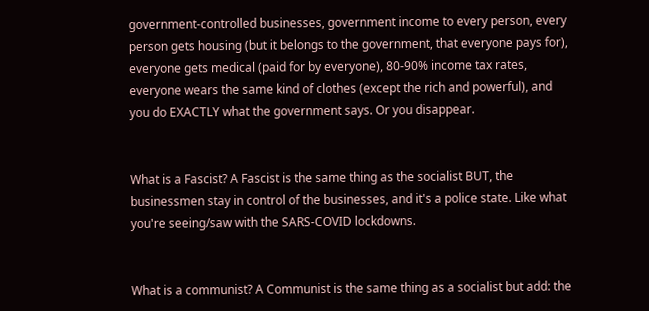government-controlled businesses, government income to every person, every person gets housing (but it belongs to the government, that everyone pays for), everyone gets medical (paid for by everyone), 80-90% income tax rates, everyone wears the same kind of clothes (except the rich and powerful), and you do EXACTLY what the government says. Or you disappear.


What is a Fascist? A Fascist is the same thing as the socialist BUT, the businessmen stay in control of the businesses, and it's a police state. Like what you're seeing/saw with the SARS-COVID lockdowns.


What is a communist? A Communist is the same thing as a socialist but add: the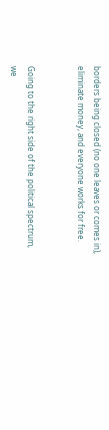borders being closed (no one leaves or comes in), eliminate money, and everyone works for free.


Going to the right side of the political spectrum, we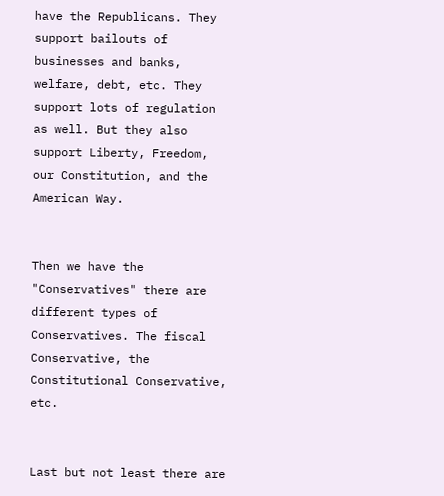have the Republicans. They support bailouts of businesses and banks, welfare, debt, etc. They support lots of regulation as well. But they also support Liberty, Freedom, our Constitution, and the American Way.


Then we have the "Conservatives" there are different types of Conservatives. The fiscal Conservative, the Constitutional Conservative, etc.


Last but not least there are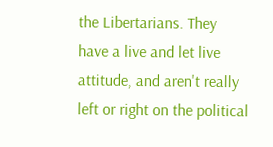the Libertarians. They have a live and let live attitude, and aren't really left or right on the political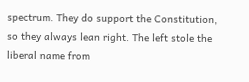spectrum. They do support the Constitution, so they always lean right. The left stole the liberal name from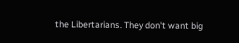the Libertarians. They don't want big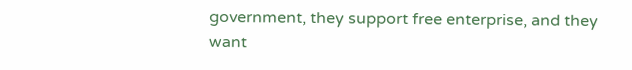government, they support free enterprise, and they want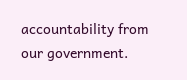accountability from our government.